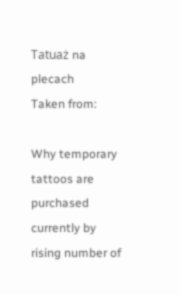Tatuaż na plecach
Taken from:

Why temporary tattoos are purchased currently by rising number of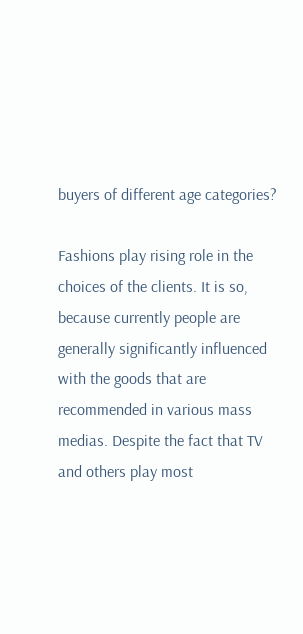buyers of different age categories?

Fashions play rising role in the choices of the clients. It is so, because currently people are generally significantly influenced with the goods that are recommended in various mass medias. Despite the fact that TV and others play most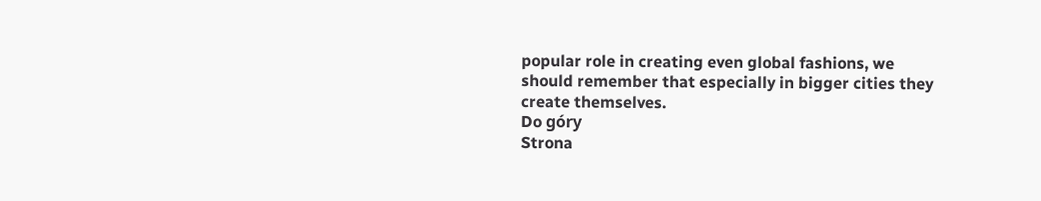popular role in creating even global fashions, we should remember that especially in bigger cities they create themselves.
Do góry
Strona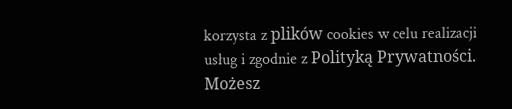korzysta z plików cookies w celu realizacji usług i zgodnie z Polityką Prywatności.
Możesz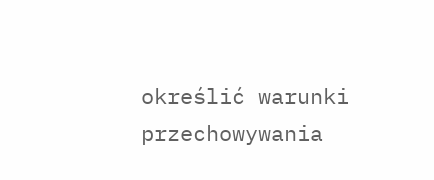określić warunki przechowywania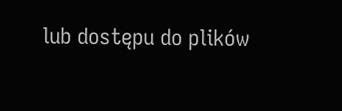lub dostępu do plików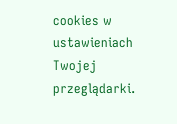cookies w ustawieniach Twojej przeglądarki.